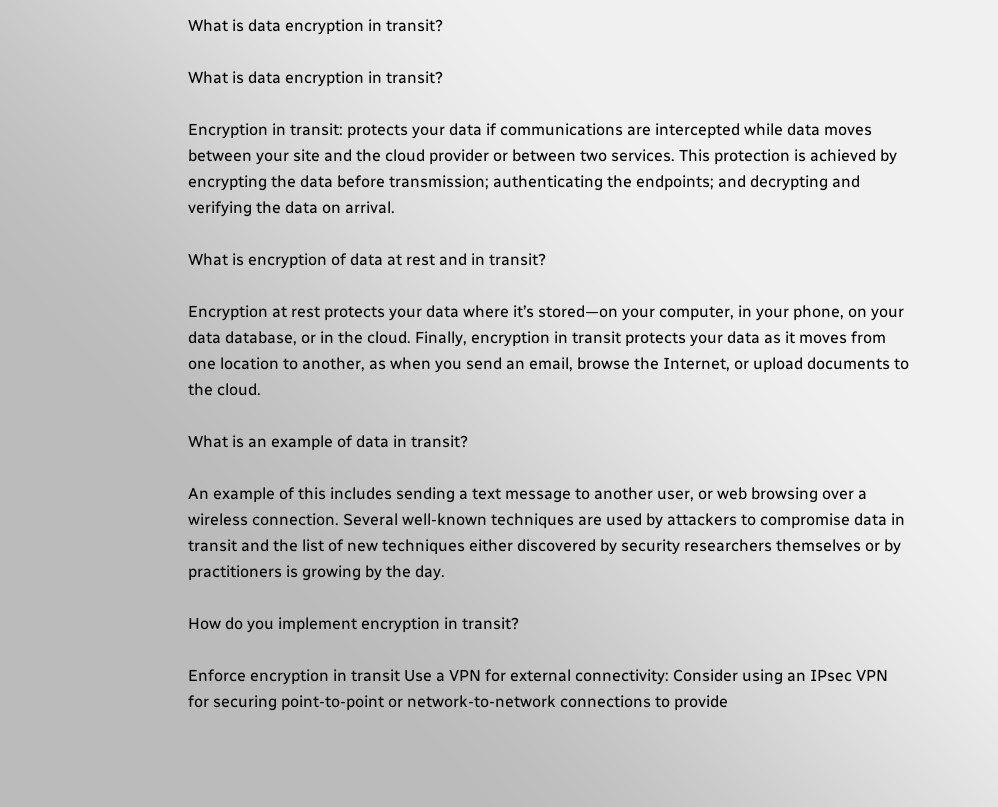What is data encryption in transit?

What is data encryption in transit?

Encryption in transit: protects your data if communications are intercepted while data moves between your site and the cloud provider or between two services. This protection is achieved by encrypting the data before transmission; authenticating the endpoints; and decrypting and verifying the data on arrival.

What is encryption of data at rest and in transit?

Encryption at rest protects your data where it’s stored—on your computer, in your phone, on your data database, or in the cloud. Finally, encryption in transit protects your data as it moves from one location to another, as when you send an email, browse the Internet, or upload documents to the cloud.

What is an example of data in transit?

An example of this includes sending a text message to another user, or web browsing over a wireless connection. Several well-known techniques are used by attackers to compromise data in transit and the list of new techniques either discovered by security researchers themselves or by practitioners is growing by the day.

How do you implement encryption in transit?

Enforce encryption in transit Use a VPN for external connectivity: Consider using an IPsec VPN for securing point-to-point or network-to-network connections to provide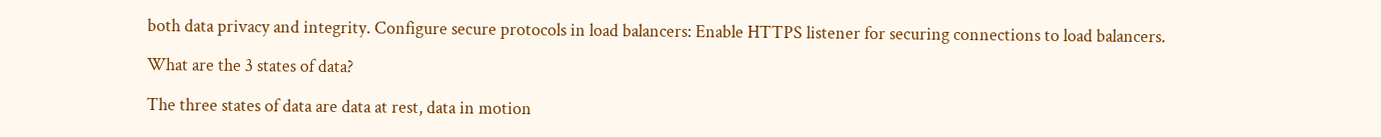both data privacy and integrity. Configure secure protocols in load balancers: Enable HTTPS listener for securing connections to load balancers.

What are the 3 states of data?

The three states of data are data at rest, data in motion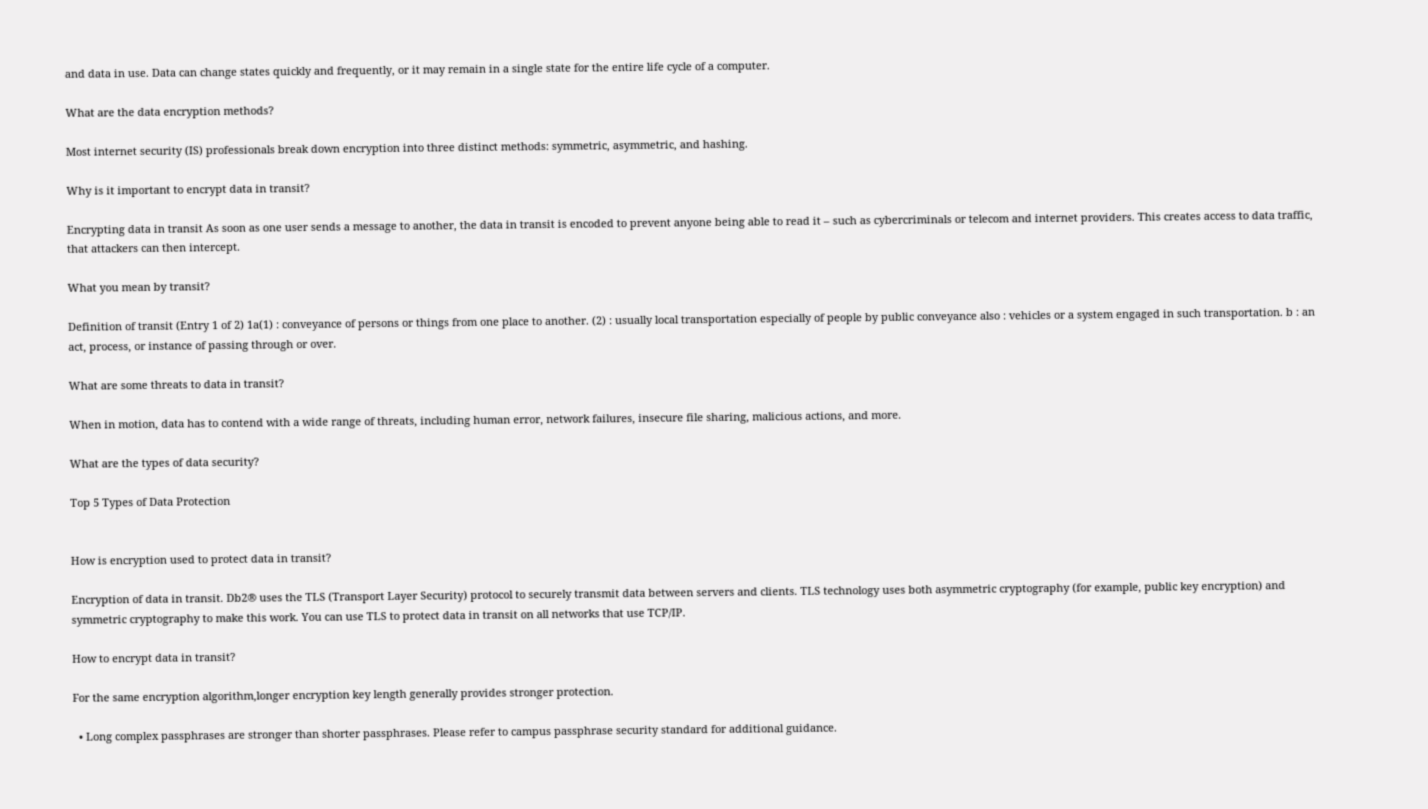and data in use. Data can change states quickly and frequently, or it may remain in a single state for the entire life cycle of a computer.

What are the data encryption methods?

Most internet security (IS) professionals break down encryption into three distinct methods: symmetric, asymmetric, and hashing.

Why is it important to encrypt data in transit?

Encrypting data in transit As soon as one user sends a message to another, the data in transit is encoded to prevent anyone being able to read it – such as cybercriminals or telecom and internet providers. This creates access to data traffic, that attackers can then intercept.

What you mean by transit?

Definition of transit (Entry 1 of 2) 1a(1) : conveyance of persons or things from one place to another. (2) : usually local transportation especially of people by public conveyance also : vehicles or a system engaged in such transportation. b : an act, process, or instance of passing through or over.

What are some threats to data in transit?

When in motion, data has to contend with a wide range of threats, including human error, network failures, insecure file sharing, malicious actions, and more.

What are the types of data security?

Top 5 Types of Data Protection


How is encryption used to protect data in transit?

Encryption of data in transit. Db2® uses the TLS (Transport Layer Security) protocol to securely transmit data between servers and clients. TLS technology uses both asymmetric cryptography (for example, public key encryption) and symmetric cryptography to make this work. You can use TLS to protect data in transit on all networks that use TCP/IP.

How to encrypt data in transit?

For the same encryption algorithm,longer encryption key length generally provides stronger protection.

  • Long complex passphrases are stronger than shorter passphrases. Please refer to campus passphrase security standard for additional guidance.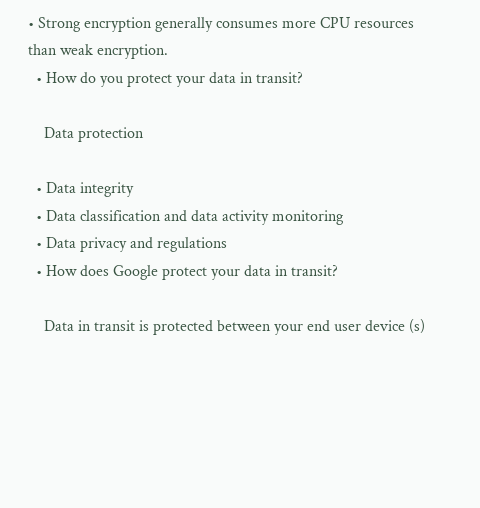• Strong encryption generally consumes more CPU resources than weak encryption.
  • How do you protect your data in transit?

    Data protection

  • Data integrity
  • Data classification and data activity monitoring
  • Data privacy and regulations
  • How does Google protect your data in transit?

    Data in transit is protected between your end user device (s)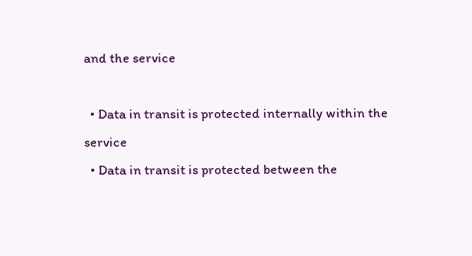and the service

  • Data in transit is protected internally within the service
  • Data in transit is protected between the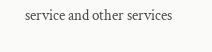service and other services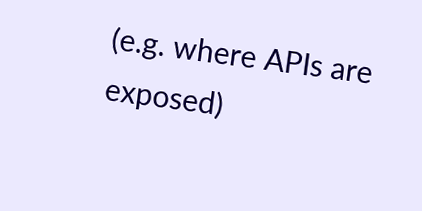(e.g. where APIs are exposed)